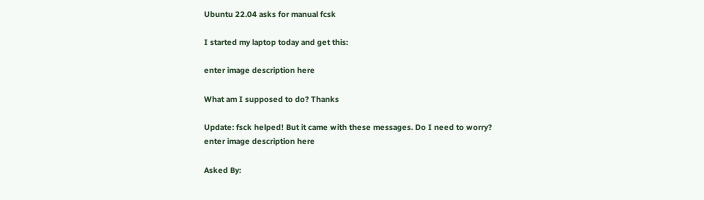Ubuntu 22.04 asks for manual fcsk

I started my laptop today and get this:

enter image description here

What am I supposed to do? Thanks

Update: fsck helped! But it came with these messages. Do I need to worry?
enter image description here

Asked By: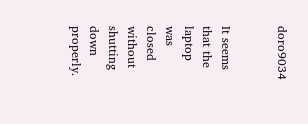doro9034


It seems that the laptop was closed without shutting down properly.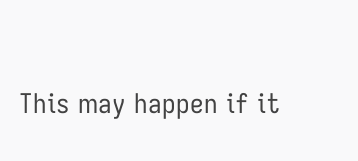This may happen if it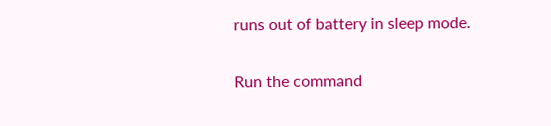runs out of battery in sleep mode.

Run the command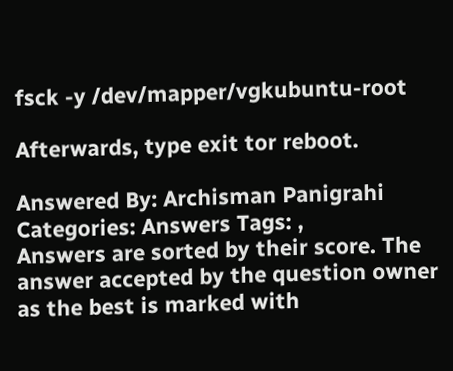fsck -y /dev/mapper/vgkubuntu-root

Afterwards, type exit tor reboot.

Answered By: Archisman Panigrahi
Categories: Answers Tags: ,
Answers are sorted by their score. The answer accepted by the question owner as the best is marked with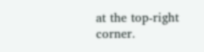at the top-right corner.